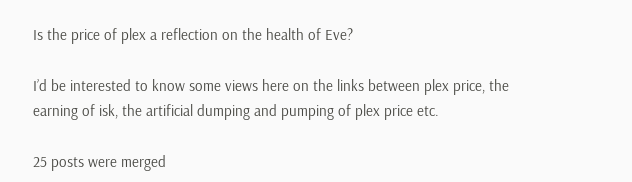Is the price of plex a reflection on the health of Eve?

I’d be interested to know some views here on the links between plex price, the earning of isk, the artificial dumping and pumping of plex price etc.

25 posts were merged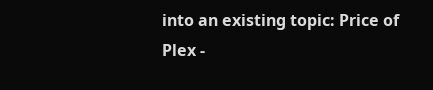into an existing topic: Price of Plex -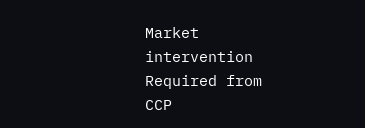Market intervention Required from CCP